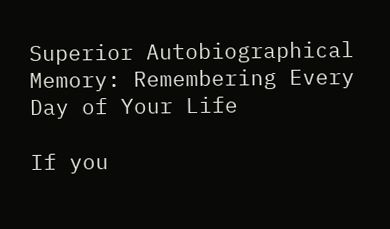Superior Autobiographical Memory: Remembering Every Day of Your Life

If you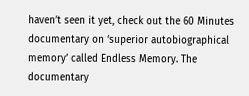haven’t seen it yet, check out the 60 Minutes documentary on ‘superior autobiographical memory’ called Endless Memory. The documentary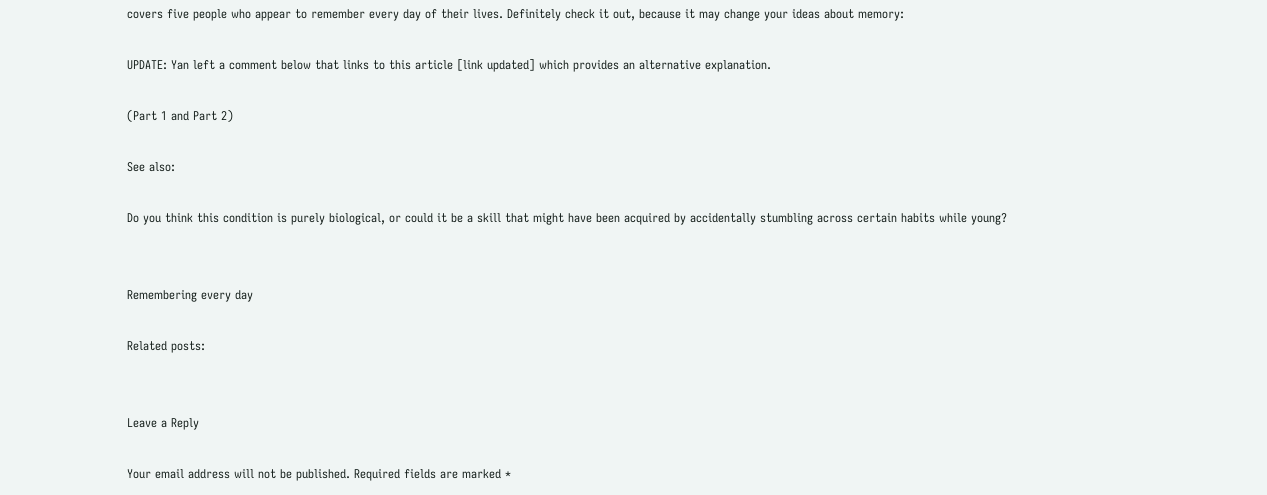covers five people who appear to remember every day of their lives. Definitely check it out, because it may change your ideas about memory:

UPDATE: Yan left a comment below that links to this article [link updated] which provides an alternative explanation.

(Part 1 and Part 2)

See also:

Do you think this condition is purely biological, or could it be a skill that might have been acquired by accidentally stumbling across certain habits while young?


Remembering every day

Related posts:


Leave a Reply

Your email address will not be published. Required fields are marked *